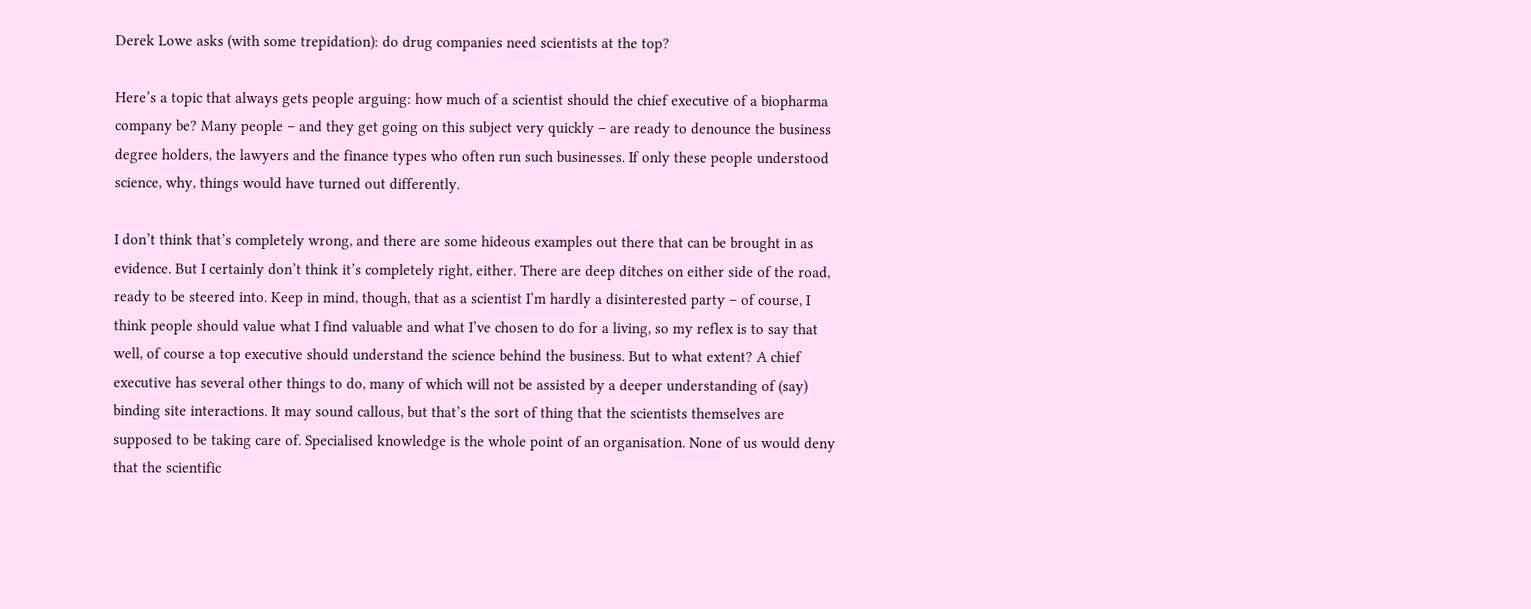Derek Lowe asks (with some trepidation): do drug companies need scientists at the top?

Here’s a topic that always gets people arguing: how much of a scientist should the chief executive of a biopharma company be? Many people – and they get going on this subject very quickly – are ready to denounce the business degree holders, the lawyers and the finance types who often run such businesses. If only these people understood science, why, things would have turned out differently.

I don’t think that’s completely wrong, and there are some hideous examples out there that can be brought in as evidence. But I certainly don’t think it’s completely right, either. There are deep ditches on either side of the road, ready to be steered into. Keep in mind, though, that as a scientist I’m hardly a disinterested party – of course, I think people should value what I find valuable and what I’ve chosen to do for a living, so my reflex is to say that well, of course a top executive should understand the science behind the business. But to what extent? A chief executive has several other things to do, many of which will not be assisted by a deeper understanding of (say) binding site interactions. It may sound callous, but that’s the sort of thing that the scientists themselves are supposed to be taking care of. Specialised knowledge is the whole point of an organisation. None of us would deny that the scientific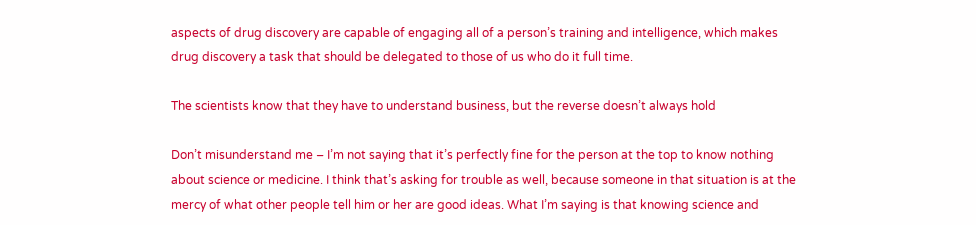aspects of drug discovery are capable of engaging all of a person’s training and intelligence, which makes drug discovery a task that should be delegated to those of us who do it full time.

The scientists know that they have to understand business, but the reverse doesn’t always hold

Don’t misunderstand me – I’m not saying that it’s perfectly fine for the person at the top to know nothing about science or medicine. I think that’s asking for trouble as well, because someone in that situation is at the mercy of what other people tell him or her are good ideas. What I’m saying is that knowing science and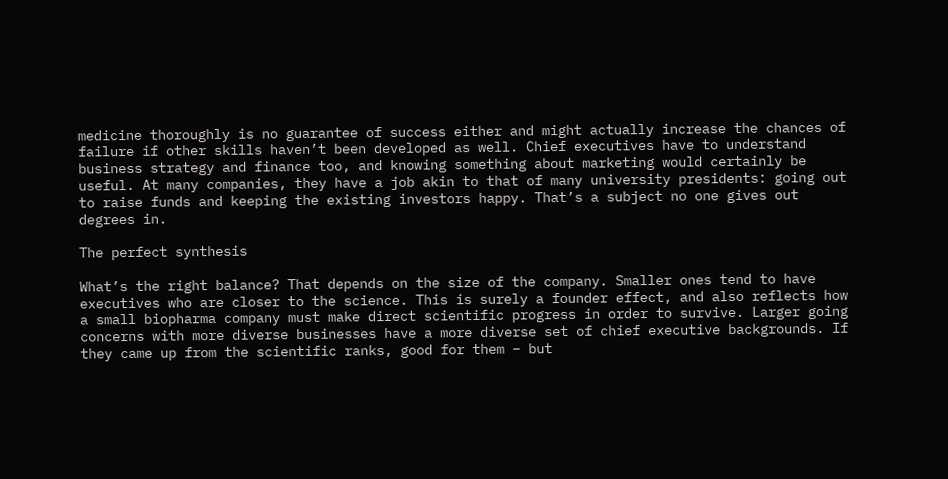medicine thoroughly is no guarantee of success either and might actually increase the chances of failure if other skills haven’t been developed as well. Chief executives have to understand business strategy and finance too, and knowing something about marketing would certainly be useful. At many companies, they have a job akin to that of many university presidents: going out to raise funds and keeping the existing investors happy. That’s a subject no one gives out degrees in.

The perfect synthesis

What’s the right balance? That depends on the size of the company. Smaller ones tend to have executives who are closer to the science. This is surely a founder effect, and also reflects how a small biopharma company must make direct scientific progress in order to survive. Larger going concerns with more diverse businesses have a more diverse set of chief executive backgrounds. If they came up from the scientific ranks, good for them – but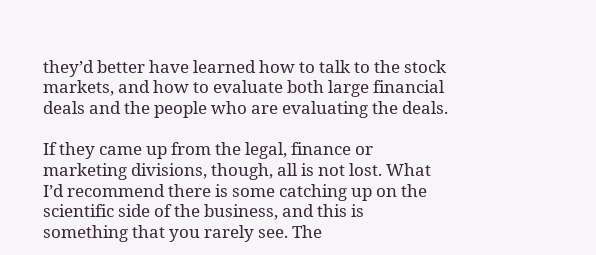they’d better have learned how to talk to the stock markets, and how to evaluate both large financial deals and the people who are evaluating the deals.

If they came up from the legal, finance or marketing divisions, though, all is not lost. What I’d recommend there is some catching up on the scientific side of the business, and this is something that you rarely see. The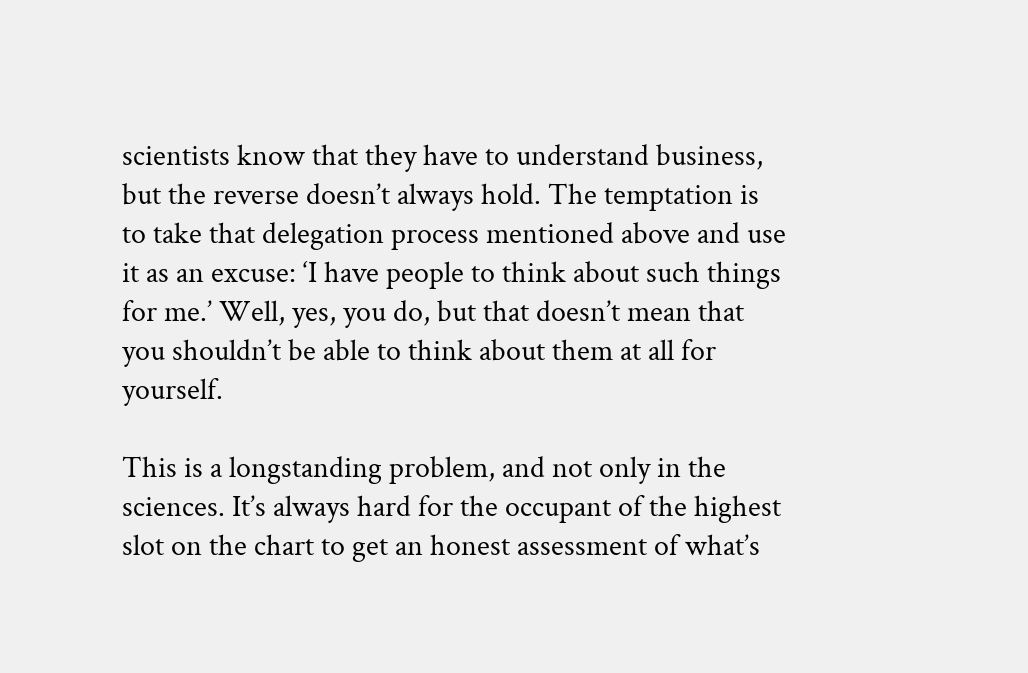scientists know that they have to understand business, but the reverse doesn’t always hold. The temptation is to take that delegation process mentioned above and use it as an excuse: ‘I have people to think about such things for me.’ Well, yes, you do, but that doesn’t mean that you shouldn’t be able to think about them at all for yourself.

This is a longstanding problem, and not only in the sciences. It’s always hard for the occupant of the highest slot on the chart to get an honest assessment of what’s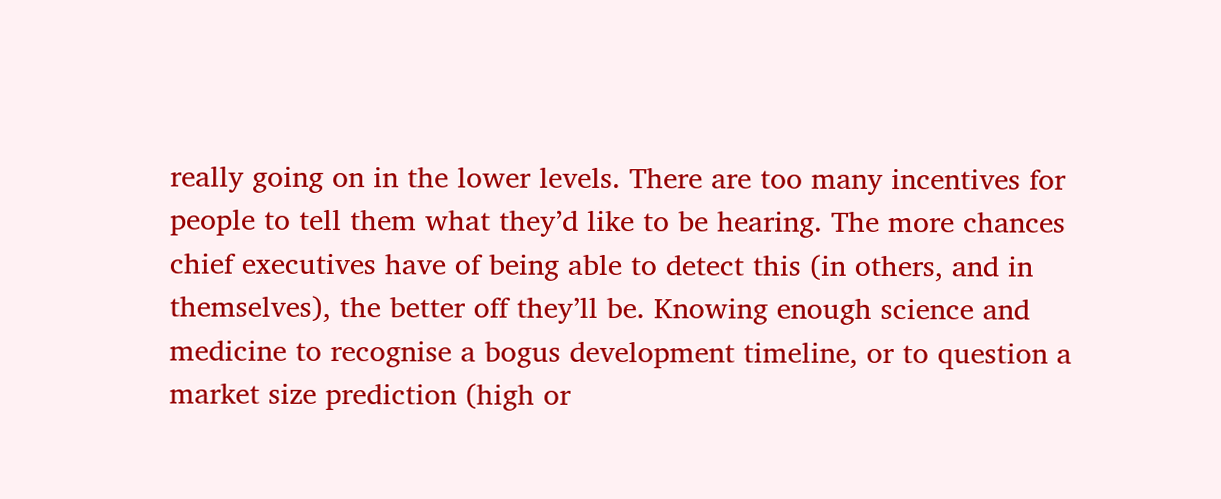really going on in the lower levels. There are too many incentives for people to tell them what they’d like to be hearing. The more chances chief executives have of being able to detect this (in others, and in themselves), the better off they’ll be. Knowing enough science and medicine to recognise a bogus development timeline, or to question a market size prediction (high or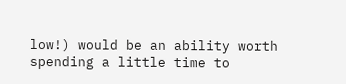low!) would be an ability worth spending a little time to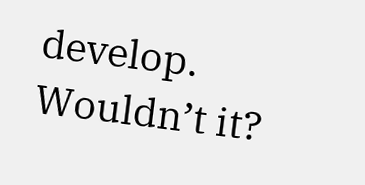develop. Wouldn’t it?